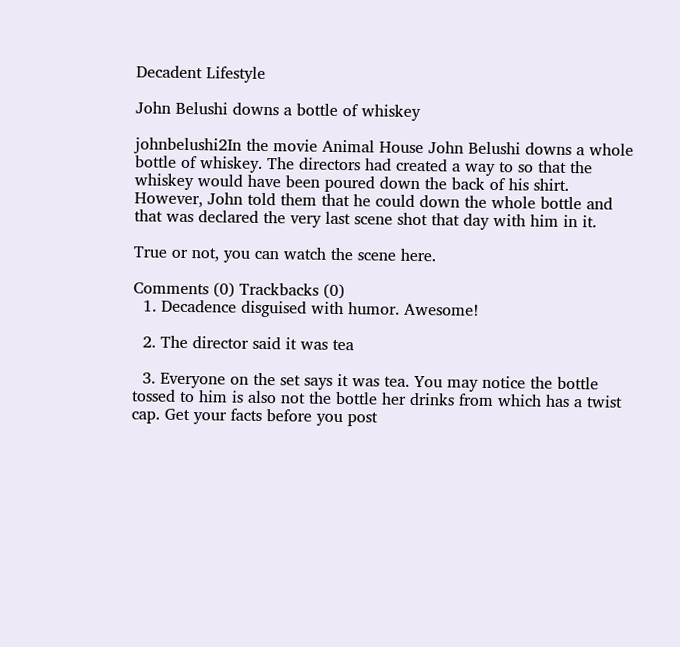Decadent Lifestyle

John Belushi downs a bottle of whiskey

johnbelushi2In the movie Animal House John Belushi downs a whole bottle of whiskey. The directors had created a way to so that the whiskey would have been poured down the back of his shirt. However, John told them that he could down the whole bottle and that was declared the very last scene shot that day with him in it.

True or not, you can watch the scene here.

Comments (0) Trackbacks (0)
  1. Decadence disguised with humor. Awesome!

  2. The director said it was tea

  3. Everyone on the set says it was tea. You may notice the bottle tossed to him is also not the bottle her drinks from which has a twist cap. Get your facts before you post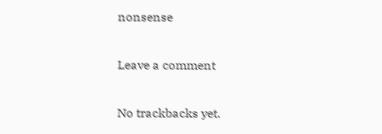nonsense

Leave a comment

No trackbacks yet.